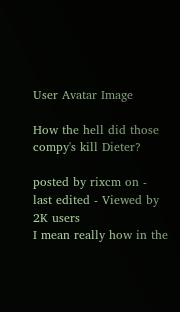User Avatar Image

How the hell did those compy's kill Dieter?

posted by rixcm on - last edited - Viewed by 2K users
I mean really how in the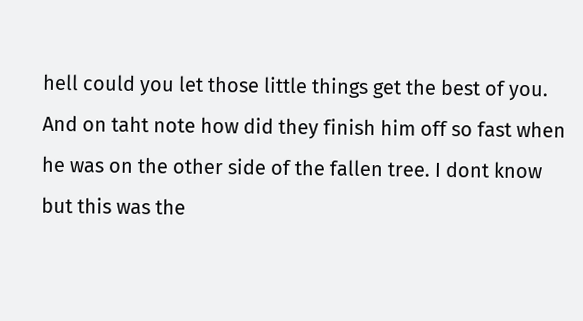hell could you let those little things get the best of you.
And on taht note how did they finish him off so fast when he was on the other side of the fallen tree. I dont know but this was the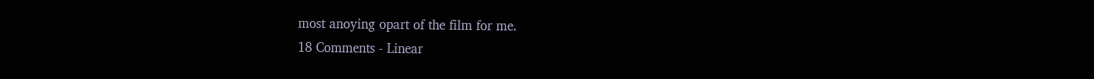most anoying opart of the film for me.
18 Comments - Linear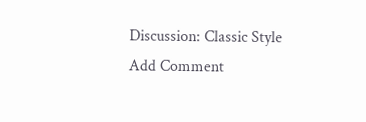Discussion: Classic Style
Add Comment